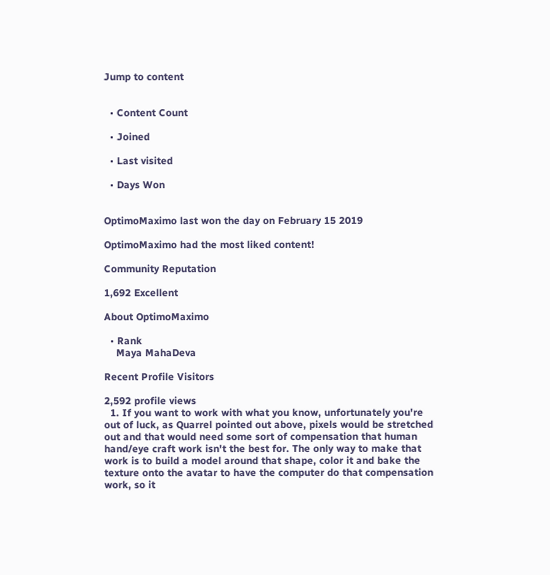Jump to content


  • Content Count

  • Joined

  • Last visited

  • Days Won


OptimoMaximo last won the day on February 15 2019

OptimoMaximo had the most liked content!

Community Reputation

1,692 Excellent

About OptimoMaximo

  • Rank
    Maya MahaDeva

Recent Profile Visitors

2,592 profile views
  1. If you want to work with what you know, unfortunately you're out of luck, as Quarrel pointed out above, pixels would be stretched out and that would need some sort of compensation that human hand/eye craft work isn't the best for. The only way to make that work is to build a model around that shape, color it and bake the texture onto the avatar to have the computer do that compensation work, so it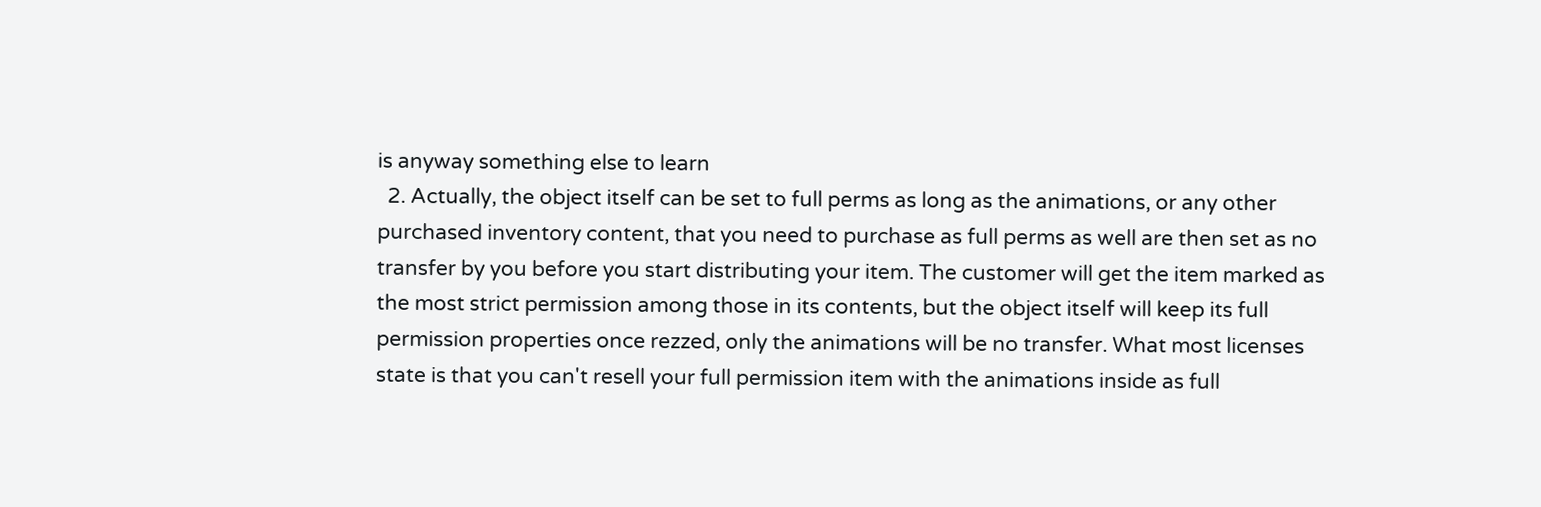is anyway something else to learn
  2. Actually, the object itself can be set to full perms as long as the animations, or any other purchased inventory content, that you need to purchase as full perms as well are then set as no transfer by you before you start distributing your item. The customer will get the item marked as the most strict permission among those in its contents, but the object itself will keep its full permission properties once rezzed, only the animations will be no transfer. What most licenses state is that you can't resell your full permission item with the animations inside as full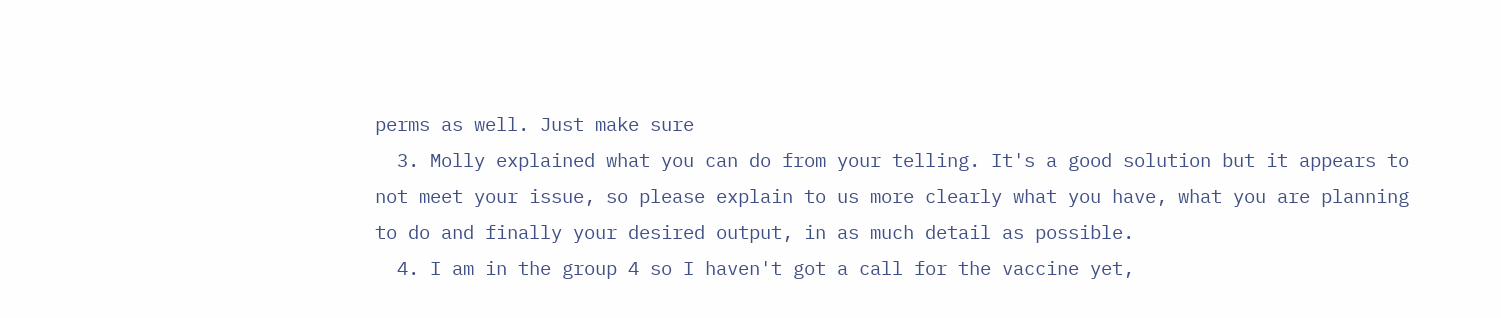perms as well. Just make sure
  3. Molly explained what you can do from your telling. It's a good solution but it appears to not meet your issue, so please explain to us more clearly what you have, what you are planning to do and finally your desired output, in as much detail as possible.
  4. I am in the group 4 so I haven't got a call for the vaccine yet,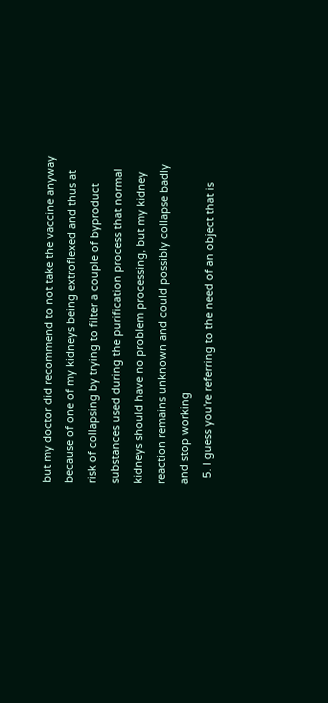but my doctor did recommend to not take the vaccine anyway because of one of my kidneys being extroflexed and thus at risk of collapsing by trying to filter a couple of byproduct substances used during the purification process that normal kidneys should have no problem processing, but my kidney reaction remains unknown and could possibly collapse badly and stop working
  5. I guess you're referring to the need of an object that is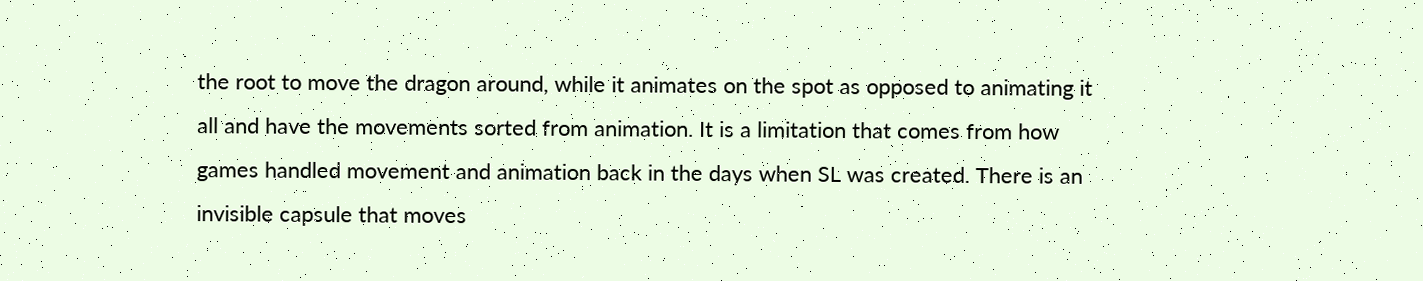the root to move the dragon around, while it animates on the spot as opposed to animating it all and have the movements sorted from animation. It is a limitation that comes from how games handled movement and animation back in the days when SL was created. There is an invisible capsule that moves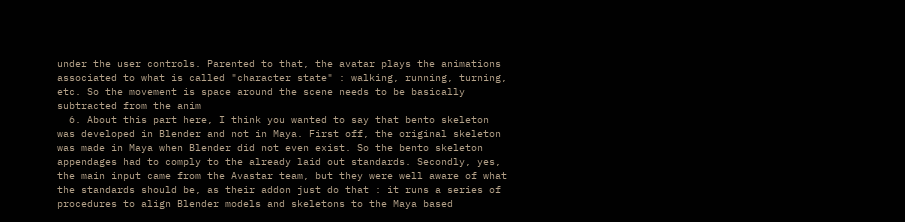under the user controls. Parented to that, the avatar plays the animations associated to what is called "character state" : walking, running, turning, etc. So the movement is space around the scene needs to be basically subtracted from the anim
  6. About this part here, I think you wanted to say that bento skeleton was developed in Blender and not in Maya. First off, the original skeleton was made in Maya when Blender did not even exist. So the bento skeleton appendages had to comply to the already laid out standards. Secondly, yes, the main input came from the Avastar team, but they were well aware of what the standards should be, as their addon just do that : it runs a series of procedures to align Blender models and skeletons to the Maya based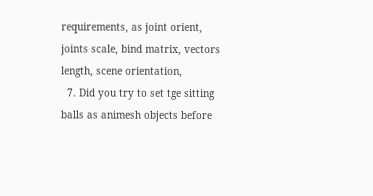requirements, as joint orient, joints scale, bind matrix, vectors length, scene orientation,
  7. Did you try to set tge sitting balls as animesh objects before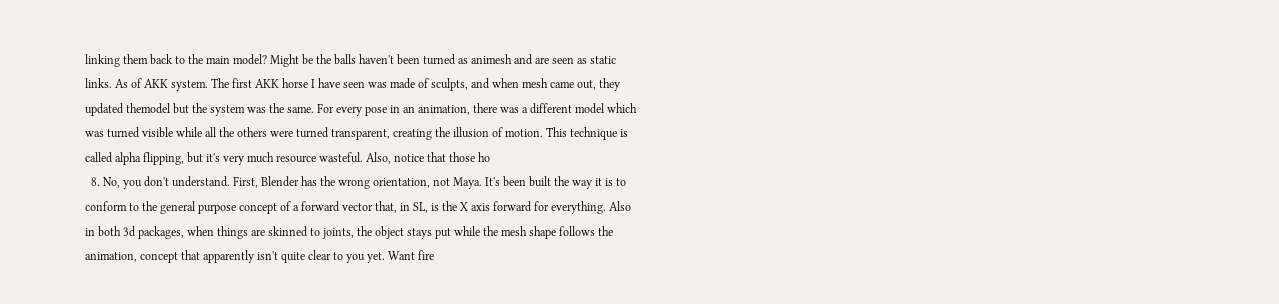linking them back to the main model? Might be the balls haven't been turned as animesh and are seen as static links. As of AKK system. The first AKK horse I have seen was made of sculpts, and when mesh came out, they updated themodel but the system was the same. For every pose in an animation, there was a different model which was turned visible while all the others were turned transparent, creating the illusion of motion. This technique is called alpha flipping, but it's very much resource wasteful. Also, notice that those ho
  8. No, you don't understand. First, Blender has the wrong orientation, not Maya. It's been built the way it is to conform to the general purpose concept of a forward vector that, in SL, is the X axis forward for everything. Also in both 3d packages, when things are skinned to joints, the object stays put while the mesh shape follows the animation, concept that apparently isn't quite clear to you yet. Want fire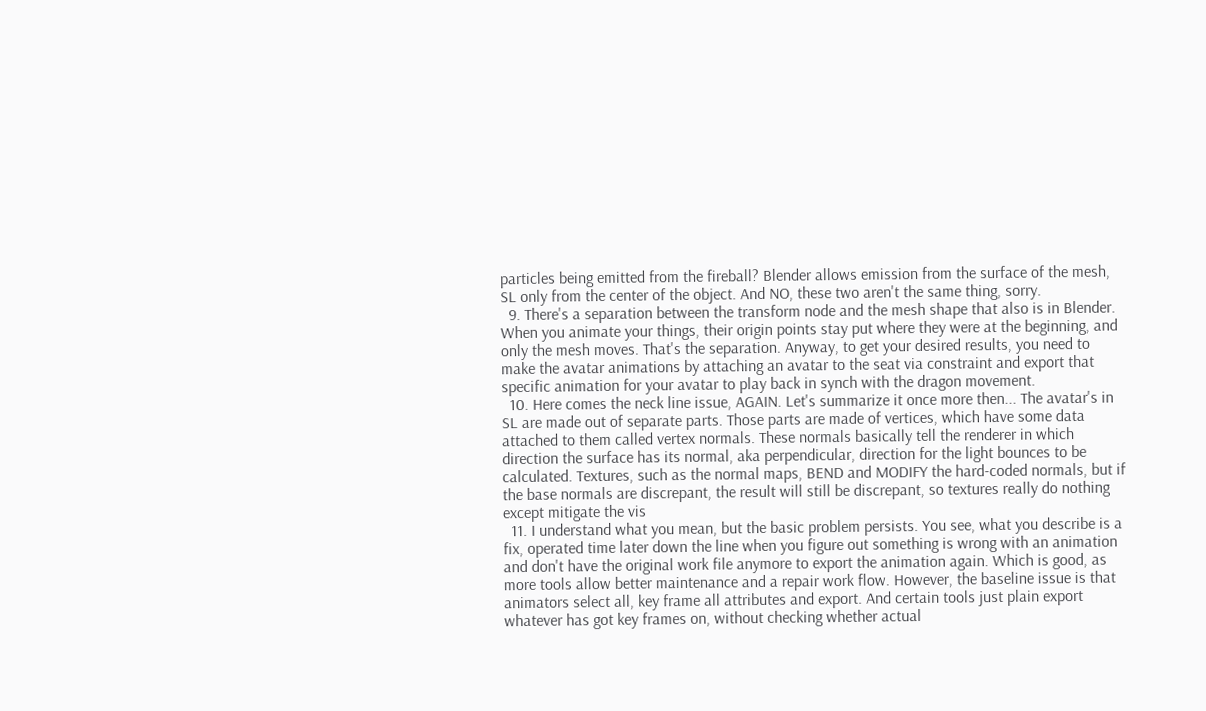particles being emitted from the fireball? Blender allows emission from the surface of the mesh, SL only from the center of the object. And NO, these two aren't the same thing, sorry.
  9. There's a separation between the transform node and the mesh shape that also is in Blender. When you animate your things, their origin points stay put where they were at the beginning, and only the mesh moves. That's the separation. Anyway, to get your desired results, you need to make the avatar animations by attaching an avatar to the seat via constraint and export that specific animation for your avatar to play back in synch with the dragon movement.
  10. Here comes the neck line issue, AGAIN. Let's summarize it once more then... The avatar's in SL are made out of separate parts. Those parts are made of vertices, which have some data attached to them called vertex normals. These normals basically tell the renderer in which direction the surface has its normal, aka perpendicular, direction for the light bounces to be calculated. Textures, such as the normal maps, BEND and MODIFY the hard-coded normals, but if the base normals are discrepant, the result will still be discrepant, so textures really do nothing except mitigate the vis
  11. I understand what you mean, but the basic problem persists. You see, what you describe is a fix, operated time later down the line when you figure out something is wrong with an animation and don't have the original work file anymore to export the animation again. Which is good, as more tools allow better maintenance and a repair work flow. However, the baseline issue is that animators select all, key frame all attributes and export. And certain tools just plain export whatever has got key frames on, without checking whether actual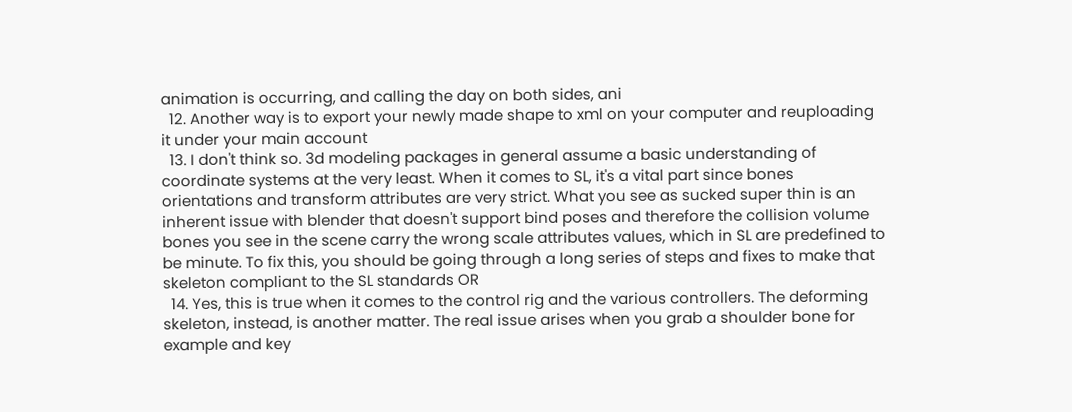animation is occurring, and calling the day on both sides, ani
  12. Another way is to export your newly made shape to xml on your computer and reuploading it under your main account
  13. I don't think so. 3d modeling packages in general assume a basic understanding of coordinate systems at the very least. When it comes to SL, it's a vital part since bones orientations and transform attributes are very strict. What you see as sucked super thin is an inherent issue with blender that doesn't support bind poses and therefore the collision volume bones you see in the scene carry the wrong scale attributes values, which in SL are predefined to be minute. To fix this, you should be going through a long series of steps and fixes to make that skeleton compliant to the SL standards OR
  14. Yes, this is true when it comes to the control rig and the various controllers. The deforming skeleton, instead, is another matter. The real issue arises when you grab a shoulder bone for example and key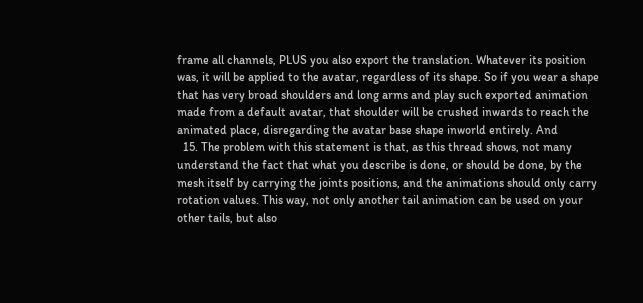frame all channels, PLUS you also export the translation. Whatever its position was, it will be applied to the avatar, regardless of its shape. So if you wear a shape that has very broad shoulders and long arms and play such exported animation made from a default avatar, that shoulder will be crushed inwards to reach the animated place, disregarding the avatar base shape inworld entirely. And
  15. The problem with this statement is that, as this thread shows, not many understand the fact that what you describe is done, or should be done, by the mesh itself by carrying the joints positions, and the animations should only carry rotation values. This way, not only another tail animation can be used on your other tails, but also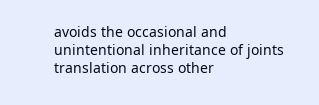avoids the occasional and unintentional inheritance of joints translation across other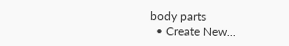body parts
  • Create New...